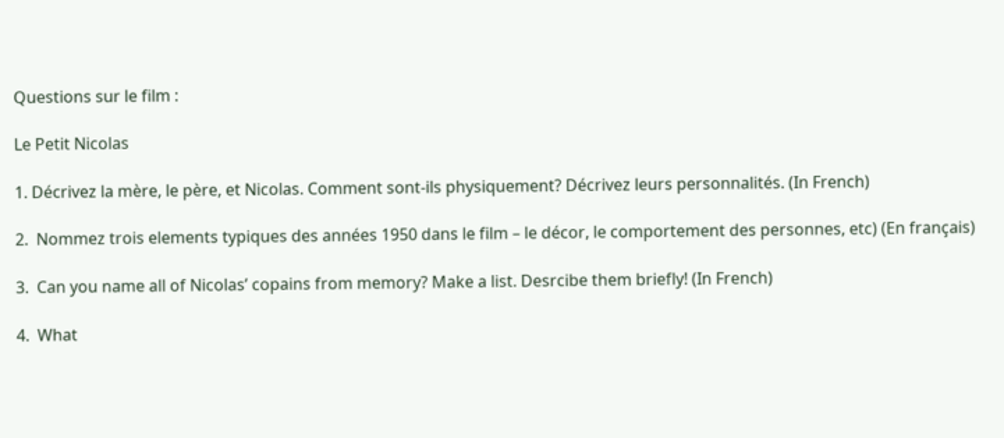Questions sur le film :

Le Petit Nicolas

1. Décrivez la mère, le père, et Nicolas. Comment sont-ils physiquement? Décrivez leurs personnalités. (In French)

2.  Nommez trois elements typiques des années 1950 dans le film – le décor, le comportement des personnes, etc) (En français)

3.  Can you name all of Nicolas’ copains from memory? Make a list. Desrcibe them briefly! (In French)

4.  What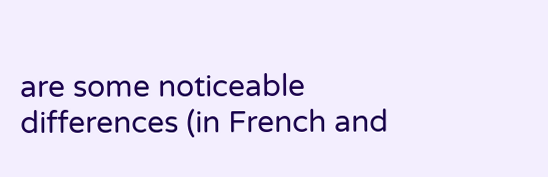are some noticeable differences (in French and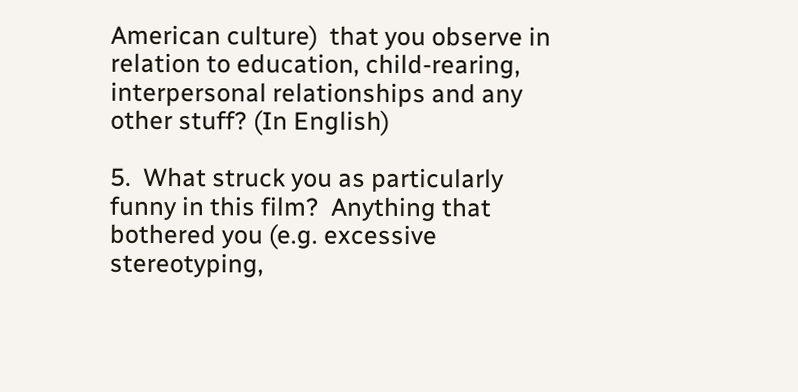American culture)  that you observe in relation to education, child-rearing, interpersonal relationships and any other stuff? (In English)

5.  What struck you as particularly funny in this film?  Anything that bothered you (e.g. excessive stereotyping,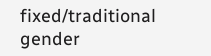fixed/traditional gender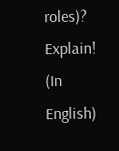roles)?  Explain! (In English)